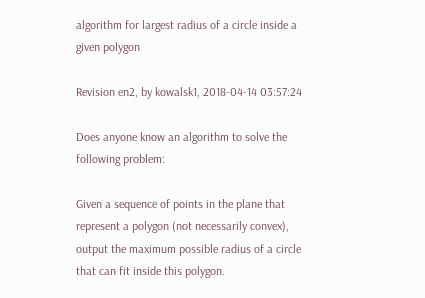algorithm for largest radius of a circle inside a given polygon

Revision en2, by kowalsk1, 2018-04-14 03:57:24

Does anyone know an algorithm to solve the following problem:

Given a sequence of points in the plane that represent a polygon (not necessarily convex), output the maximum possible radius of a circle that can fit inside this polygon.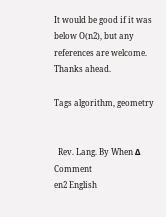It would be good if it was below O(n2), but any references are welcome. Thanks ahead.

Tags algorithm, geometry


  Rev. Lang. By When Δ Comment
en2 English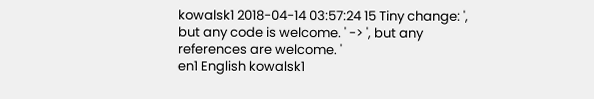kowalsk1 2018-04-14 03:57:24 15 Tiny change: ', but any code is welcome. ' -> ', but any references are welcome. '
en1 English kowalsk1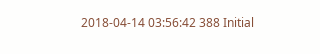2018-04-14 03:56:42 388 Initial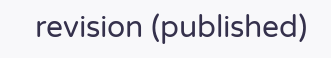revision (published)